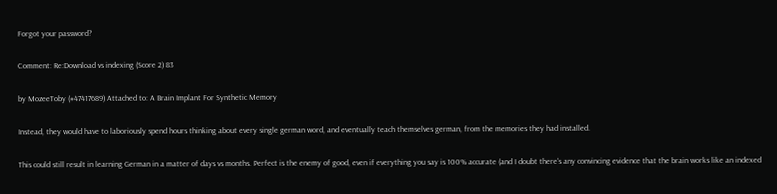Forgot your password?

Comment: Re:Download vs indexing (Score 2) 83

by MozeeToby (#47417689) Attached to: A Brain Implant For Synthetic Memory

Instead, they would have to laboriously spend hours thinking about every single german word, and eventually teach themselves german, from the memories they had installed.

This could still result in learning German in a matter of days vs months. Perfect is the enemy of good, even if everything you say is 100% accurate (and I doubt there's any convincing evidence that the brain works like an indexed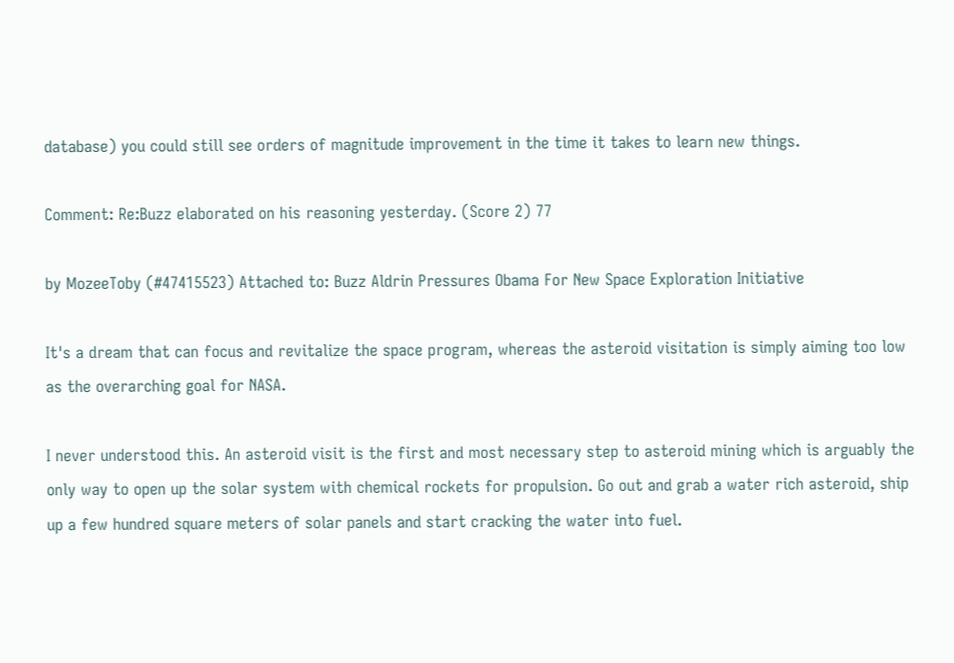database) you could still see orders of magnitude improvement in the time it takes to learn new things.

Comment: Re:Buzz elaborated on his reasoning yesterday. (Score 2) 77

by MozeeToby (#47415523) Attached to: Buzz Aldrin Pressures Obama For New Space Exploration Initiative

It's a dream that can focus and revitalize the space program, whereas the asteroid visitation is simply aiming too low as the overarching goal for NASA.

I never understood this. An asteroid visit is the first and most necessary step to asteroid mining which is arguably the only way to open up the solar system with chemical rockets for propulsion. Go out and grab a water rich asteroid, ship up a few hundred square meters of solar panels and start cracking the water into fuel.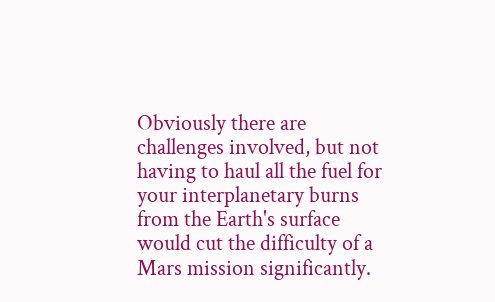Obviously there are challenges involved, but not having to haul all the fuel for your interplanetary burns from the Earth's surface would cut the difficulty of a Mars mission significantly.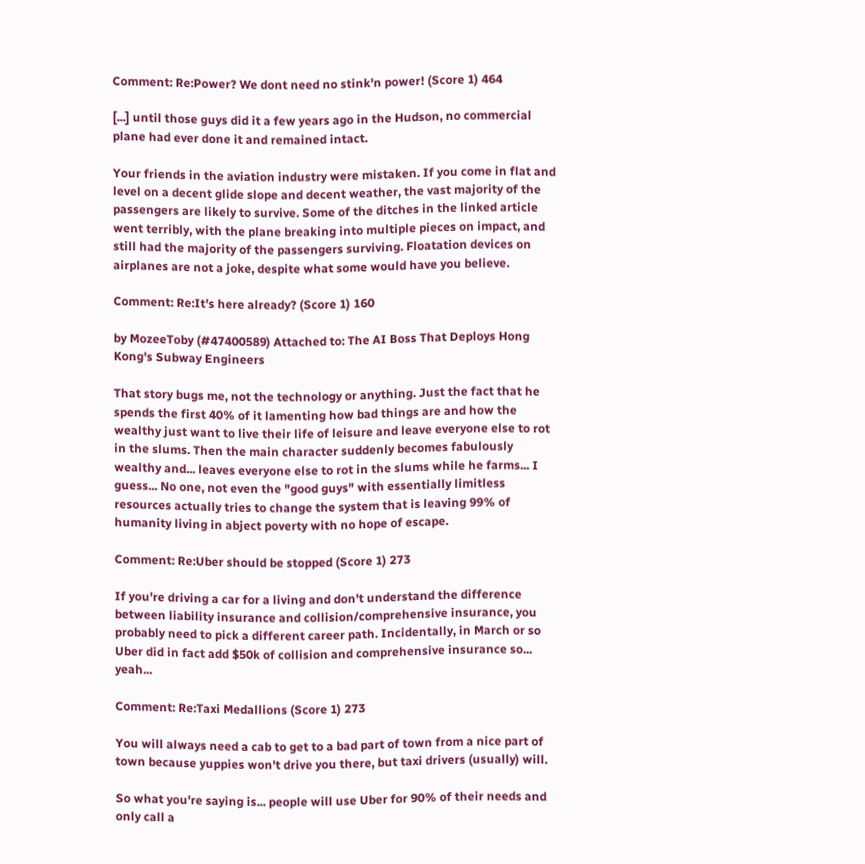Comment: Re:Power? We dont need no stink'n power! (Score 1) 464

[...] until those guys did it a few years ago in the Hudson, no commercial plane had ever done it and remained intact.

Your friends in the aviation industry were mistaken. If you come in flat and level on a decent glide slope and decent weather, the vast majority of the passengers are likely to survive. Some of the ditches in the linked article went terribly, with the plane breaking into multiple pieces on impact, and still had the majority of the passengers surviving. Floatation devices on airplanes are not a joke, despite what some would have you believe.

Comment: Re:It's here already? (Score 1) 160

by MozeeToby (#47400589) Attached to: The AI Boss That Deploys Hong Kong's Subway Engineers

That story bugs me, not the technology or anything. Just the fact that he spends the first 40% of it lamenting how bad things are and how the wealthy just want to live their life of leisure and leave everyone else to rot in the slums. Then the main character suddenly becomes fabulously wealthy and... leaves everyone else to rot in the slums while he farms... I guess... No one, not even the "good guys" with essentially limitless resources actually tries to change the system that is leaving 99% of humanity living in abject poverty with no hope of escape.

Comment: Re:Uber should be stopped (Score 1) 273

If you're driving a car for a living and don't understand the difference between liability insurance and collision/comprehensive insurance, you probably need to pick a different career path. Incidentally, in March or so Uber did in fact add $50k of collision and comprehensive insurance so... yeah...

Comment: Re:Taxi Medallions (Score 1) 273

You will always need a cab to get to a bad part of town from a nice part of town because yuppies won't drive you there, but taxi drivers (usually) will.

So what you're saying is... people will use Uber for 90% of their needs and only call a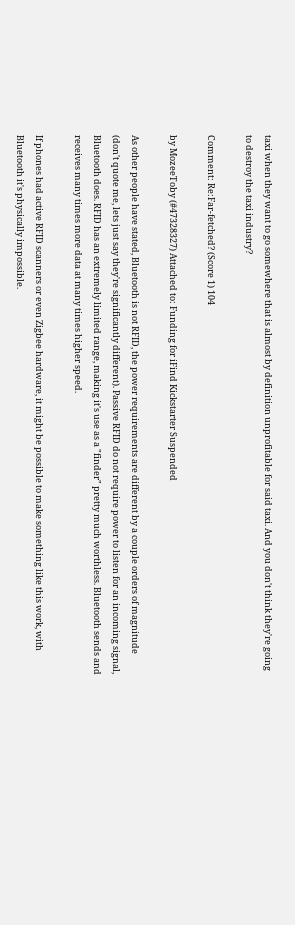taxi when they want to go somewhere that is almost by definition unprofitable for said taxi. And you don't think they're going to destroy the taxi industry?

Comment: Re:Far-fetched? (Score 1) 104

by MozeeToby (#47328327) Attached to: Funding for iFind Kickstarter Suspended

As other people have stated, Bluetooth is not RFID, the power requirements are different by a couple orders of magnitude (don't quote me, lets just say they're significantly different). Passive RFID do not require power to listen for an incoming signal, Bluetooth does. RFID has an extremely limited range, making it's use as a "finder" pretty much worthless. Bluetooth sends and receives many times more data at many times higher speed.

If phones had active RFID scanners or even Zigbee hardware, it might be possible to make something like this work, with Bluetooth it's physically impossible.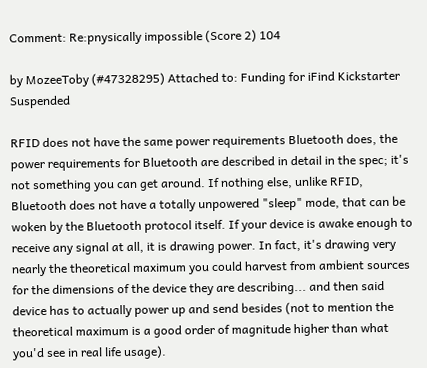Comment: Re:pnysically impossible (Score 2) 104

by MozeeToby (#47328295) Attached to: Funding for iFind Kickstarter Suspended

RFID does not have the same power requirements Bluetooth does, the power requirements for Bluetooth are described in detail in the spec; it's not something you can get around. If nothing else, unlike RFID, Bluetooth does not have a totally unpowered "sleep" mode, that can be woken by the Bluetooth protocol itself. If your device is awake enough to receive any signal at all, it is drawing power. In fact, it's drawing very nearly the theoretical maximum you could harvest from ambient sources for the dimensions of the device they are describing... and then said device has to actually power up and send besides (not to mention the theoretical maximum is a good order of magnitude higher than what you'd see in real life usage).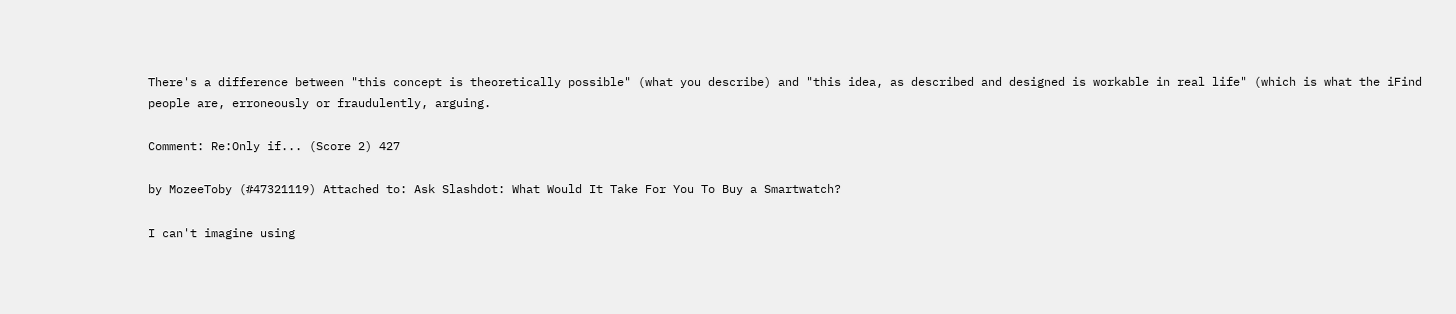There's a difference between "this concept is theoretically possible" (what you describe) and "this idea, as described and designed is workable in real life" (which is what the iFind people are, erroneously or fraudulently, arguing.

Comment: Re:Only if... (Score 2) 427

by MozeeToby (#47321119) Attached to: Ask Slashdot: What Would It Take For You To Buy a Smartwatch?

I can't imagine using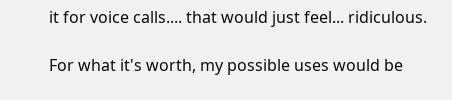it for voice calls.... that would just feel... ridiculous.

For what it's worth, my possible uses would be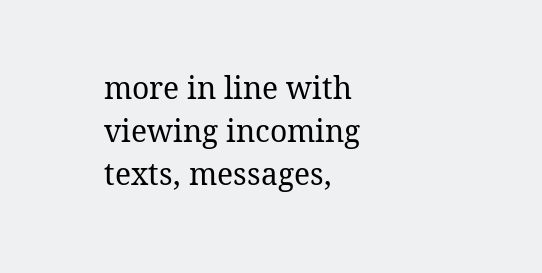more in line with viewing incoming texts, messages,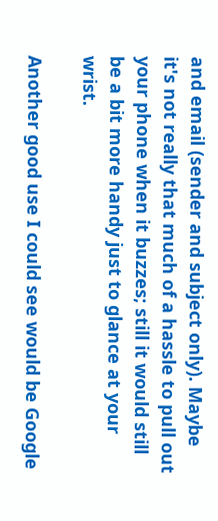and email (sender and subject only). Maybe it's not really that much of a hassle to pull out your phone when it buzzes; still it would still be a bit more handy just to glance at your wrist.

Another good use I could see would be Google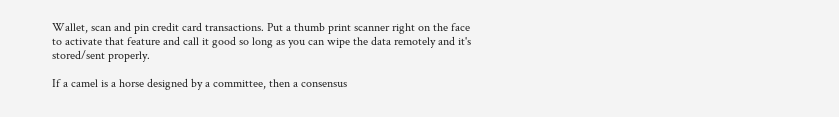Wallet, scan and pin credit card transactions. Put a thumb print scanner right on the face to activate that feature and call it good so long as you can wipe the data remotely and it's stored/sent properly.

If a camel is a horse designed by a committee, then a consensus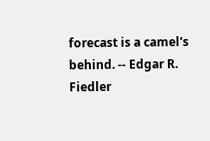forecast is a camel's behind. -- Edgar R. Fiedler